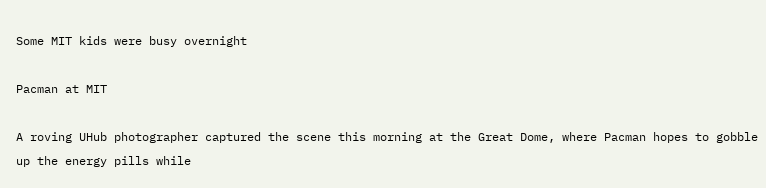Some MIT kids were busy overnight

Pacman at MIT

A roving UHub photographer captured the scene this morning at the Great Dome, where Pacman hopes to gobble up the energy pills while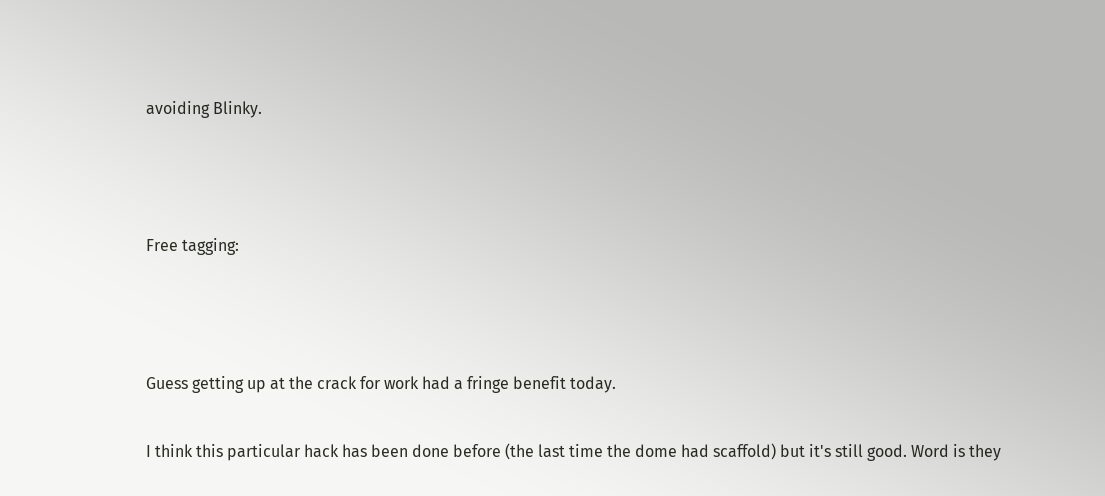avoiding Blinky.



Free tagging:



Guess getting up at the crack for work had a fringe benefit today.

I think this particular hack has been done before (the last time the dome had scaffold) but it's still good. Word is they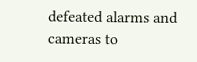defeated alarms and cameras to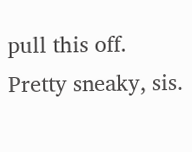pull this off. Pretty sneaky, sis.